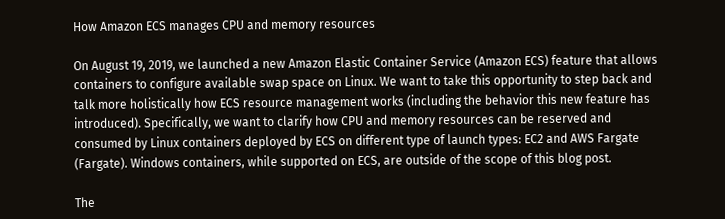How Amazon ECS manages CPU and memory resources

On August 19, 2019, we launched a new Amazon Elastic Container Service (Amazon ECS) feature that allows containers to configure available swap space on Linux. We want to take this opportunity to step back and talk more holistically how ECS resource management works (including the behavior this new feature has introduced). Specifically, we want to clarify how CPU and memory resources can be reserved and consumed by Linux containers deployed by ECS on different type of launch types: EC2 and AWS Fargate (Fargate). Windows containers, while supported on ECS, are outside of the scope of this blog post.

The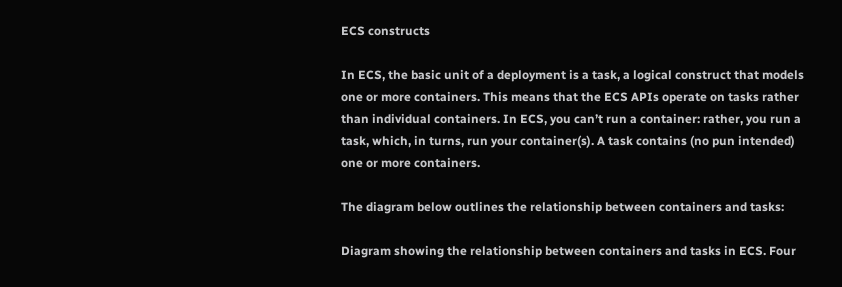ECS constructs

In ECS, the basic unit of a deployment is a task, a logical construct that models one or more containers. This means that the ECS APIs operate on tasks rather than individual containers. In ECS, you can’t run a container: rather, you run a task, which, in turns, run your container(s). A task contains (no pun intended) one or more containers.

The diagram below outlines the relationship between containers and tasks:

Diagram showing the relationship between containers and tasks in ECS. Four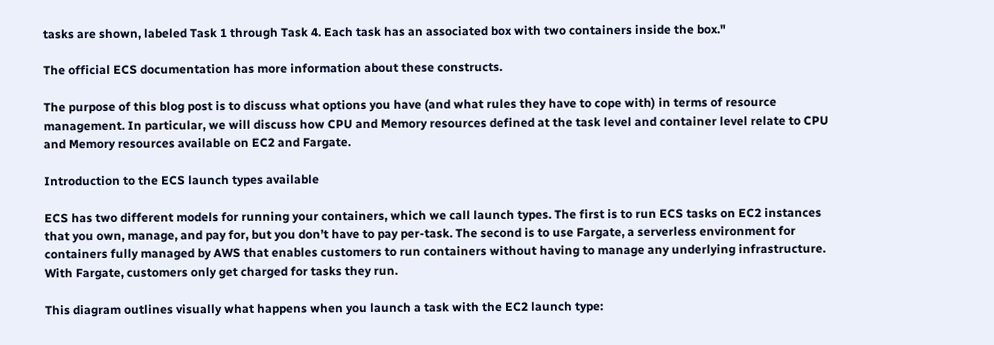tasks are shown, labeled Task 1 through Task 4. Each task has an associated box with two containers inside the box."

The official ECS documentation has more information about these constructs.

The purpose of this blog post is to discuss what options you have (and what rules they have to cope with) in terms of resource management. In particular, we will discuss how CPU and Memory resources defined at the task level and container level relate to CPU and Memory resources available on EC2 and Fargate.

Introduction to the ECS launch types available

ECS has two different models for running your containers, which we call launch types. The first is to run ECS tasks on EC2 instances that you own, manage, and pay for, but you don’t have to pay per-task. The second is to use Fargate, a serverless environment for containers fully managed by AWS that enables customers to run containers without having to manage any underlying infrastructure. With Fargate, customers only get charged for tasks they run.

This diagram outlines visually what happens when you launch a task with the EC2 launch type: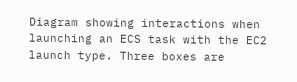Diagram showing interactions when launching an ECS task with the EC2 launch type. Three boxes are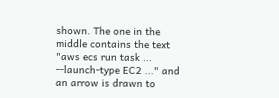shown. The one in the middle contains the text "aws ecs run task ... --launch-type EC2 ..." and an arrow is drawn to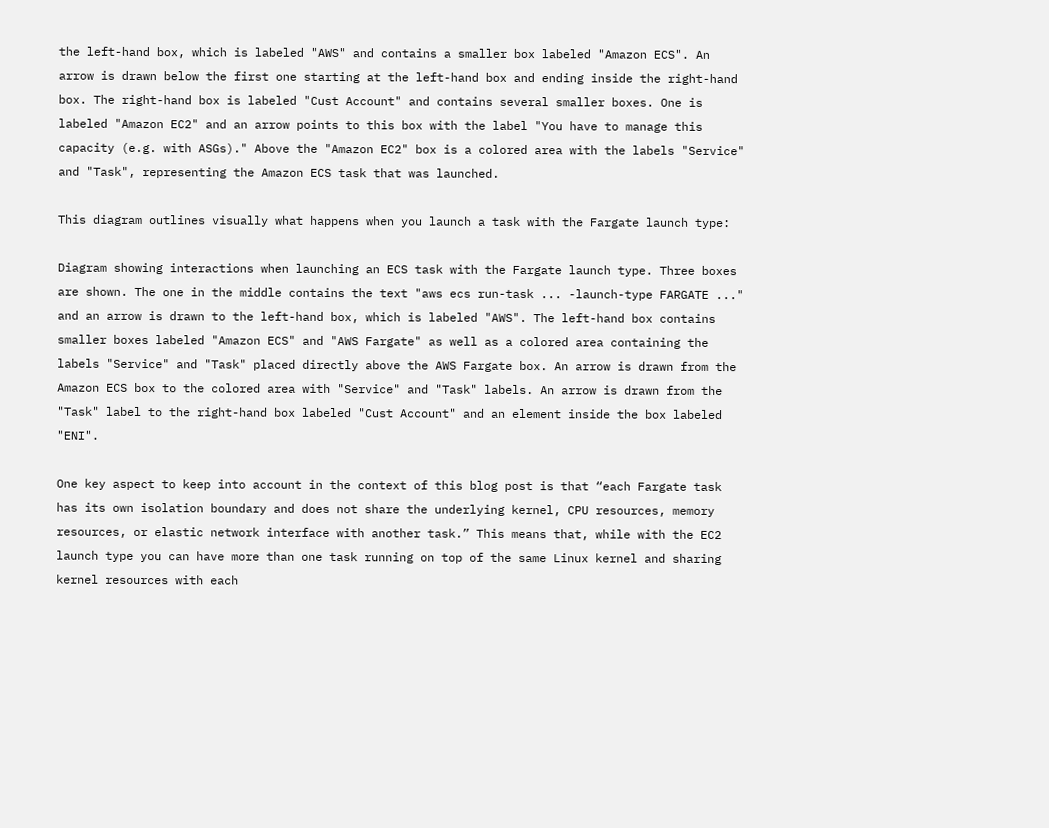the left-hand box, which is labeled "AWS" and contains a smaller box labeled "Amazon ECS". An arrow is drawn below the first one starting at the left-hand box and ending inside the right-hand box. The right-hand box is labeled "Cust Account" and contains several smaller boxes. One is labeled "Amazon EC2" and an arrow points to this box with the label "You have to manage this capacity (e.g. with ASGs)." Above the "Amazon EC2" box is a colored area with the labels "Service" and "Task", representing the Amazon ECS task that was launched.

This diagram outlines visually what happens when you launch a task with the Fargate launch type:

Diagram showing interactions when launching an ECS task with the Fargate launch type. Three boxes are shown. The one in the middle contains the text "aws ecs run-task ... -launch-type FARGATE ..." and an arrow is drawn to the left-hand box, which is labeled "AWS". The left-hand box contains smaller boxes labeled "Amazon ECS" and "AWS Fargate" as well as a colored area containing the labels "Service" and "Task" placed directly above the AWS Fargate box. An arrow is drawn from the Amazon ECS box to the colored area with "Service" and "Task" labels. An arrow is drawn from the "Task" label to the right-hand box labeled "Cust Account" and an element inside the box labeled "ENI".

One key aspect to keep into account in the context of this blog post is that “each Fargate task has its own isolation boundary and does not share the underlying kernel, CPU resources, memory resources, or elastic network interface with another task.” This means that, while with the EC2 launch type you can have more than one task running on top of the same Linux kernel and sharing kernel resources with each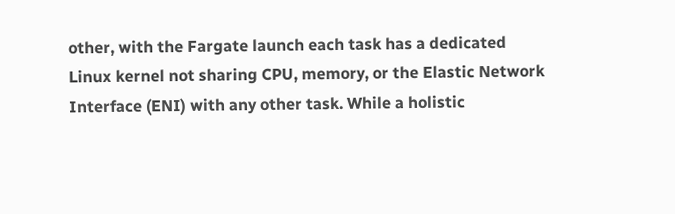other, with the Fargate launch each task has a dedicated Linux kernel not sharing CPU, memory, or the Elastic Network Interface (ENI) with any other task. While a holistic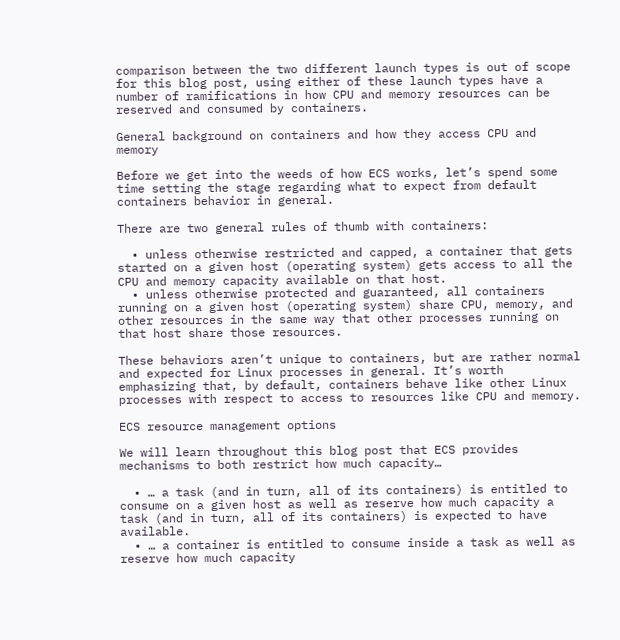comparison between the two different launch types is out of scope for this blog post, using either of these launch types have a number of ramifications in how CPU and memory resources can be reserved and consumed by containers.

General background on containers and how they access CPU and memory

Before we get into the weeds of how ECS works, let’s spend some time setting the stage regarding what to expect from default containers behavior in general.

There are two general rules of thumb with containers:

  • unless otherwise restricted and capped, a container that gets started on a given host (operating system) gets access to all the CPU and memory capacity available on that host.
  • unless otherwise protected and guaranteed, all containers running on a given host (operating system) share CPU, memory, and other resources in the same way that other processes running on that host share those resources.

These behaviors aren’t unique to containers, but are rather normal and expected for Linux processes in general. It’s worth emphasizing that, by default, containers behave like other Linux processes with respect to access to resources like CPU and memory.

ECS resource management options

We will learn throughout this blog post that ECS provides mechanisms to both restrict how much capacity…

  • … a task (and in turn, all of its containers) is entitled to consume on a given host as well as reserve how much capacity a task (and in turn, all of its containers) is expected to have available.
  • … a container is entitled to consume inside a task as well as reserve how much capacity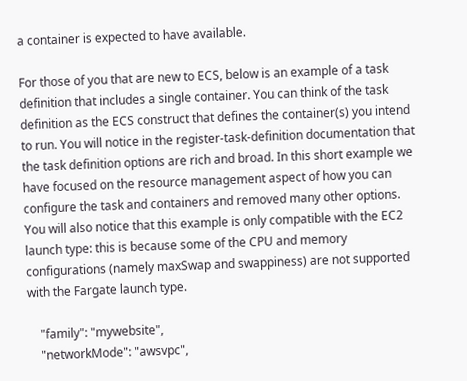a container is expected to have available.

For those of you that are new to ECS, below is an example of a task definition that includes a single container. You can think of the task definition as the ECS construct that defines the container(s) you intend to run. You will notice in the register-task-definition documentation that the task definition options are rich and broad. In this short example we have focused on the resource management aspect of how you can configure the task and containers and removed many other options. You will also notice that this example is only compatible with the EC2 launch type: this is because some of the CPU and memory configurations (namely maxSwap and swappiness) are not supported with the Fargate launch type.

    "family": "mywebsite",
    "networkMode": "awsvpc",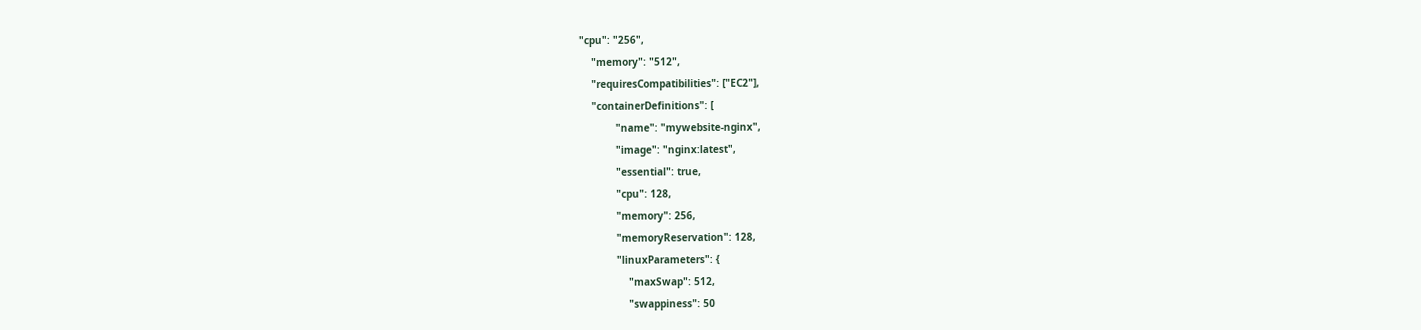"cpu": "256",
    "memory": "512",
    "requiresCompatibilities": ["EC2"],
    "containerDefinitions": [
            "name": "mywebsite-nginx",
            "image": "nginx:latest",
            "essential": true,
            "cpu": 128,
            "memory": 256,
            "memoryReservation": 128,
            "linuxParameters": {
                "maxSwap": 512,
                "swappiness": 50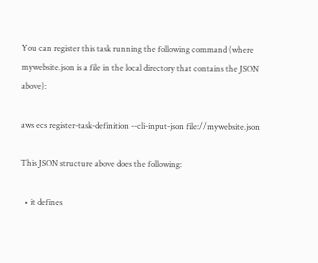You can register this task running the following command (where mywebsite.json is a file in the local directory that contains the JSON above):

aws ecs register-task-definition --cli-input-json file://mywebsite.json

This JSON structure above does the following:

  • it defines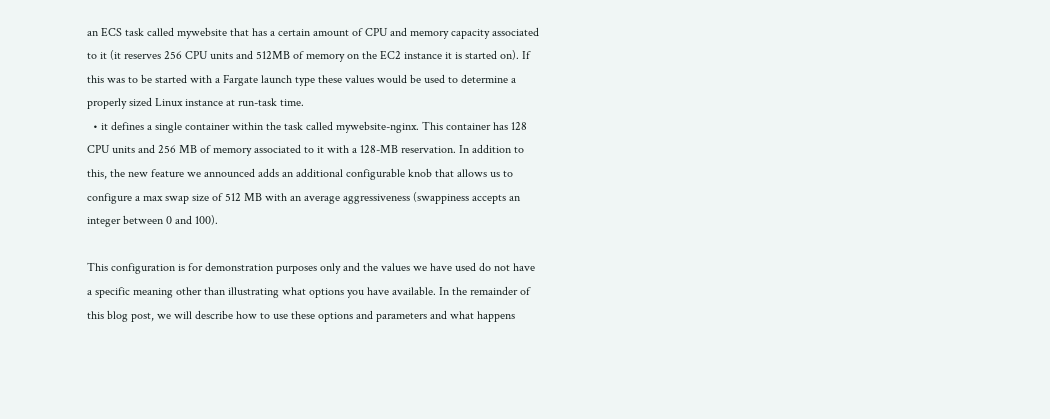an ECS task called mywebsite that has a certain amount of CPU and memory capacity associated to it (it reserves 256 CPU units and 512MB of memory on the EC2 instance it is started on). If this was to be started with a Fargate launch type these values would be used to determine a properly sized Linux instance at run-task time.
  • it defines a single container within the task called mywebsite-nginx. This container has 128 CPU units and 256 MB of memory associated to it with a 128-MB reservation. In addition to this, the new feature we announced adds an additional configurable knob that allows us to configure a max swap size of 512 MB with an average aggressiveness (swappiness accepts an integer between 0 and 100).

This configuration is for demonstration purposes only and the values we have used do not have a specific meaning other than illustrating what options you have available. In the remainder of this blog post, we will describe how to use these options and parameters and what happens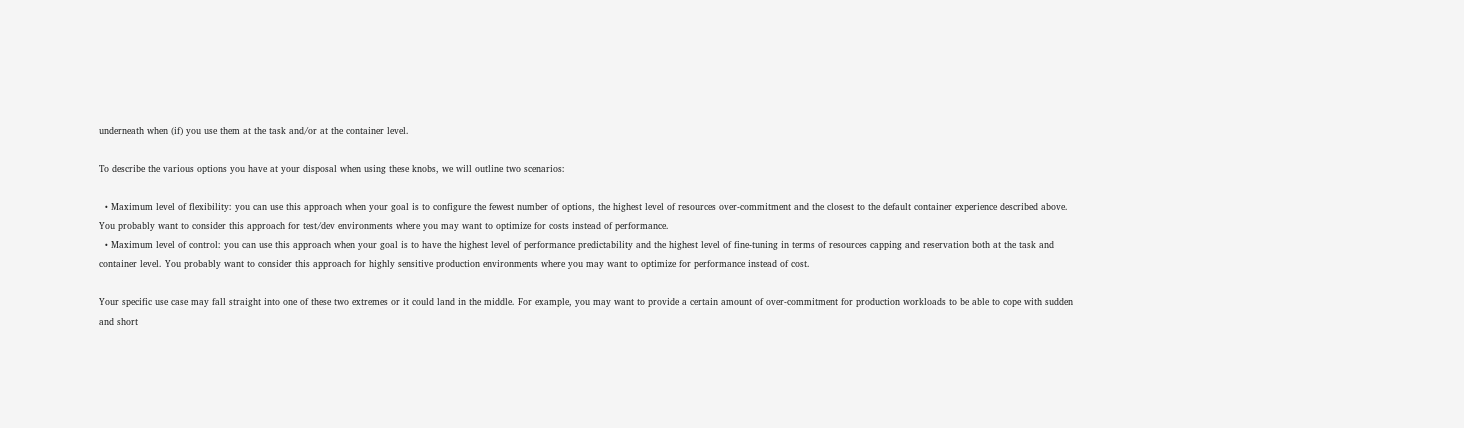underneath when (if) you use them at the task and/or at the container level.

To describe the various options you have at your disposal when using these knobs, we will outline two scenarios:

  • Maximum level of flexibility: you can use this approach when your goal is to configure the fewest number of options, the highest level of resources over-commitment and the closest to the default container experience described above. You probably want to consider this approach for test/dev environments where you may want to optimize for costs instead of performance.
  • Maximum level of control: you can use this approach when your goal is to have the highest level of performance predictability and the highest level of fine-tuning in terms of resources capping and reservation both at the task and container level. You probably want to consider this approach for highly sensitive production environments where you may want to optimize for performance instead of cost.

Your specific use case may fall straight into one of these two extremes or it could land in the middle. For example, you may want to provide a certain amount of over-commitment for production workloads to be able to cope with sudden and short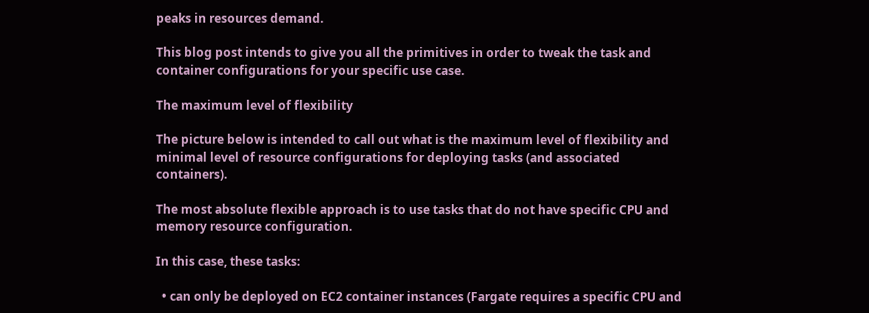peaks in resources demand.

This blog post intends to give you all the primitives in order to tweak the task and container configurations for your specific use case.

The maximum level of flexibility

The picture below is intended to call out what is the maximum level of flexibility and minimal level of resource configurations for deploying tasks (and associated containers).

The most absolute flexible approach is to use tasks that do not have specific CPU and memory resource configuration.

In this case, these tasks:

  • can only be deployed on EC2 container instances (Fargate requires a specific CPU and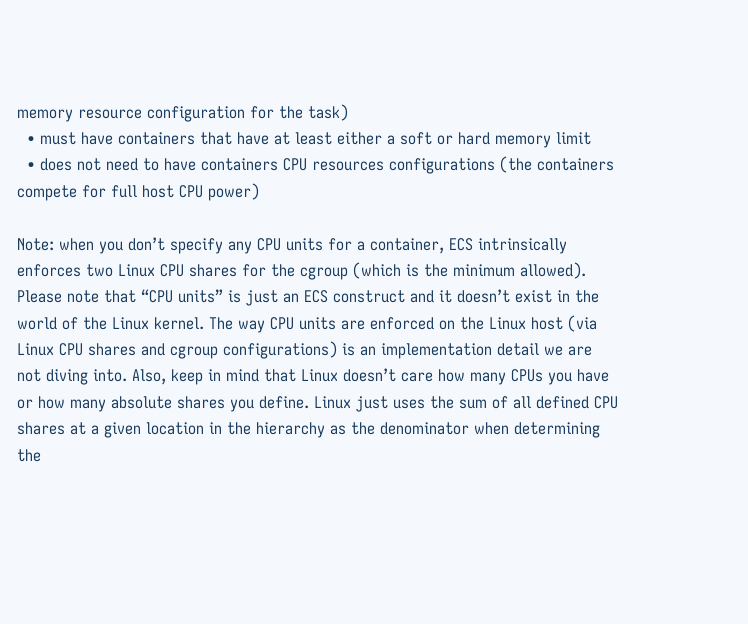memory resource configuration for the task)
  • must have containers that have at least either a soft or hard memory limit
  • does not need to have containers CPU resources configurations (the containers compete for full host CPU power)

Note: when you don’t specify any CPU units for a container, ECS intrinsically enforces two Linux CPU shares for the cgroup (which is the minimum allowed). Please note that “CPU units” is just an ECS construct and it doesn’t exist in the world of the Linux kernel. The way CPU units are enforced on the Linux host (via Linux CPU shares and cgroup configurations) is an implementation detail we are not diving into. Also, keep in mind that Linux doesn’t care how many CPUs you have or how many absolute shares you define. Linux just uses the sum of all defined CPU shares at a given location in the hierarchy as the denominator when determining the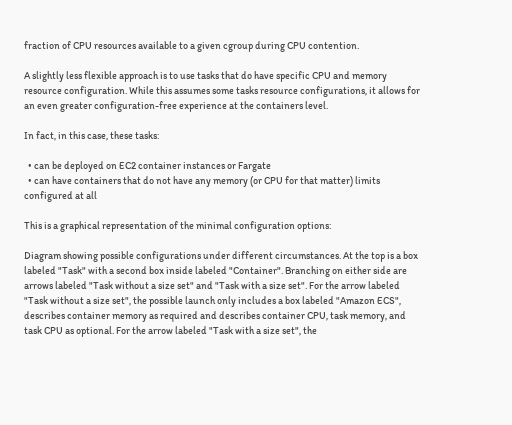fraction of CPU resources available to a given cgroup during CPU contention.

A slightly less flexible approach is to use tasks that do have specific CPU and memory resource configuration. While this assumes some tasks resource configurations, it allows for an even greater configuration-free experience at the containers level.

In fact, in this case, these tasks:

  • can be deployed on EC2 container instances or Fargate
  • can have containers that do not have any memory (or CPU for that matter) limits configured at all

This is a graphical representation of the minimal configuration options:

Diagram showing possible configurations under different circumstances. At the top is a box labeled "Task" with a second box inside labeled "Container". Branching on either side are arrows labeled "Task without a size set" and "Task with a size set". For the arrow labeled "Task without a size set", the possible launch only includes a box labeled "Amazon ECS", describes container memory as required and describes container CPU, task memory, and task CPU as optional. For the arrow labeled "Task with a size set", the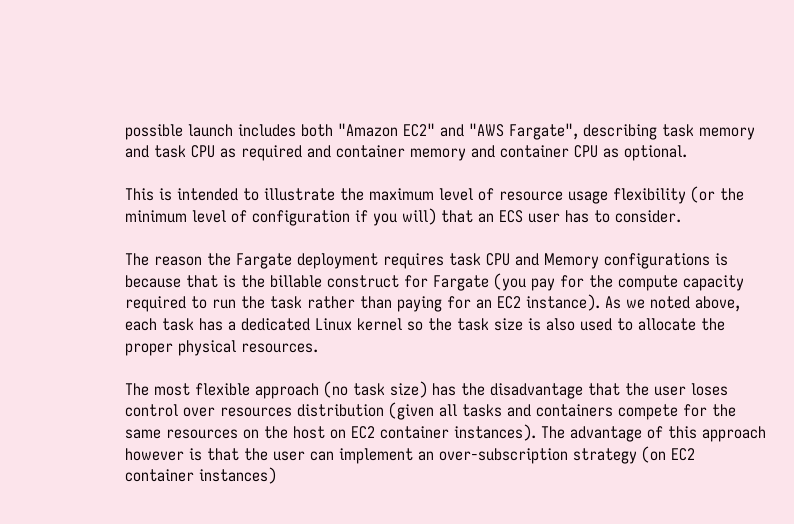possible launch includes both "Amazon EC2" and "AWS Fargate", describing task memory and task CPU as required and container memory and container CPU as optional.

This is intended to illustrate the maximum level of resource usage flexibility (or the minimum level of configuration if you will) that an ECS user has to consider.

The reason the Fargate deployment requires task CPU and Memory configurations is because that is the billable construct for Fargate (you pay for the compute capacity required to run the task rather than paying for an EC2 instance). As we noted above, each task has a dedicated Linux kernel so the task size is also used to allocate the proper physical resources.

The most flexible approach (no task size) has the disadvantage that the user loses control over resources distribution (given all tasks and containers compete for the same resources on the host on EC2 container instances). The advantage of this approach however is that the user can implement an over-subscription strategy (on EC2 container instances)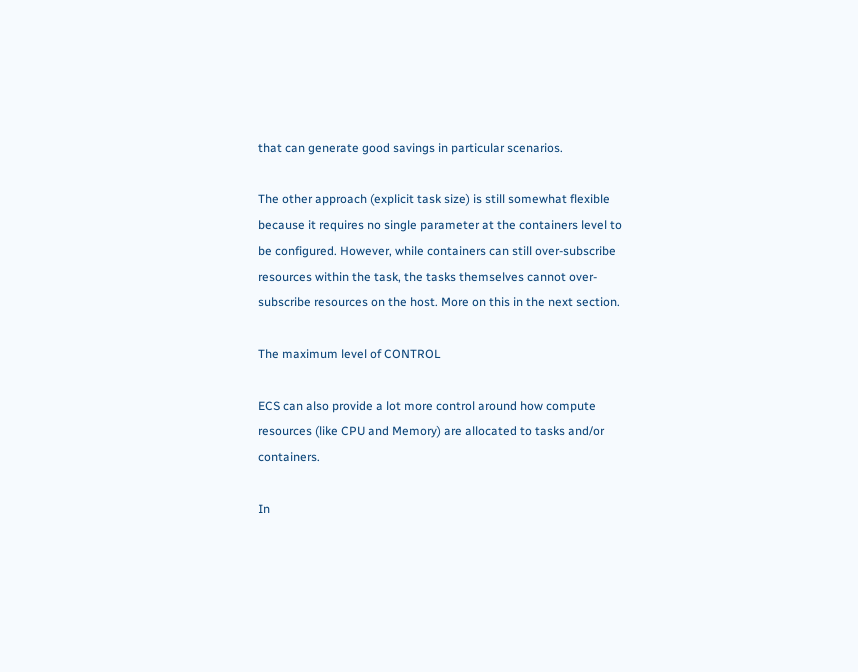that can generate good savings in particular scenarios.

The other approach (explicit task size) is still somewhat flexible because it requires no single parameter at the containers level to be configured. However, while containers can still over-subscribe resources within the task, the tasks themselves cannot over-subscribe resources on the host. More on this in the next section.

The maximum level of CONTROL

ECS can also provide a lot more control around how compute resources (like CPU and Memory) are allocated to tasks and/or containers.

In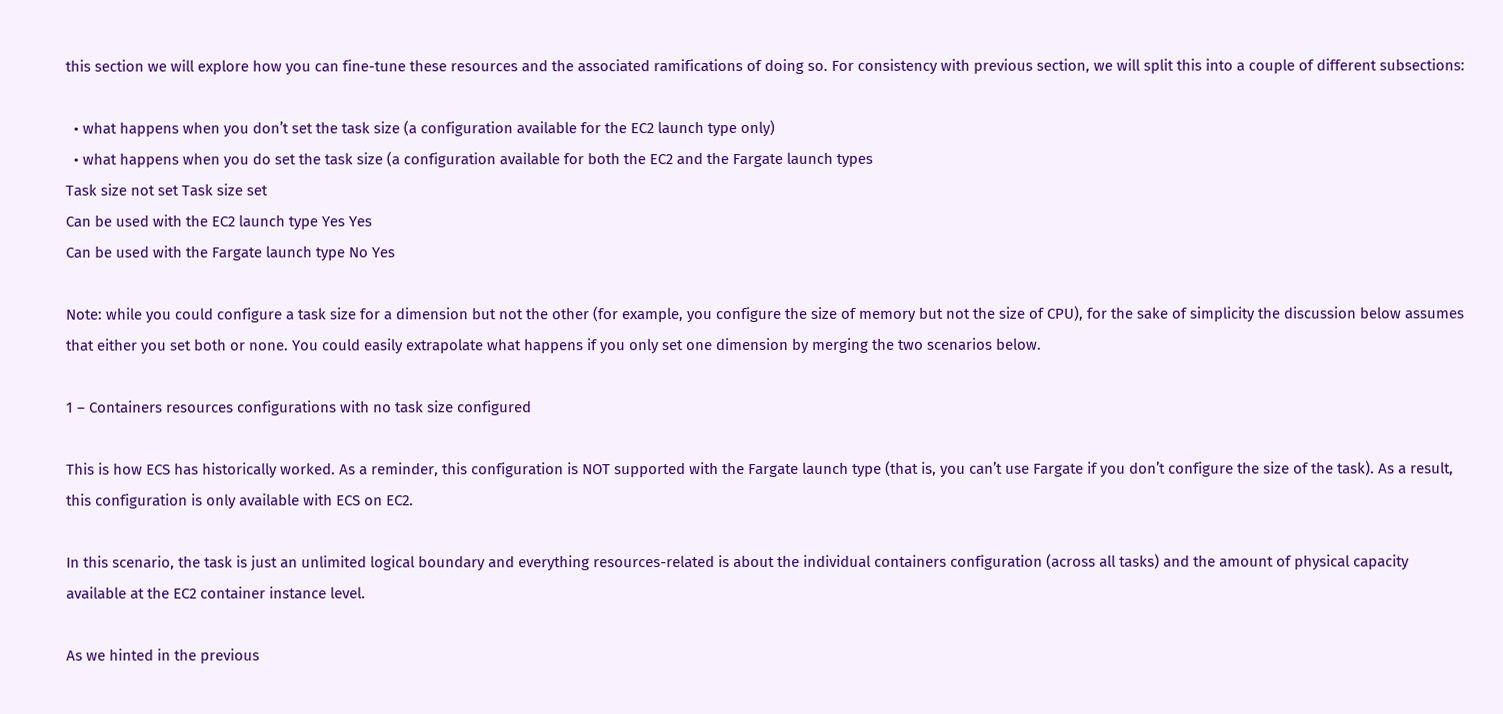this section we will explore how you can fine-tune these resources and the associated ramifications of doing so. For consistency with previous section, we will split this into a couple of different subsections:

  • what happens when you don’t set the task size (a configuration available for the EC2 launch type only)
  • what happens when you do set the task size (a configuration available for both the EC2 and the Fargate launch types
Task size not set Task size set
Can be used with the EC2 launch type Yes Yes
Can be used with the Fargate launch type No Yes

Note: while you could configure a task size for a dimension but not the other (for example, you configure the size of memory but not the size of CPU), for the sake of simplicity the discussion below assumes that either you set both or none. You could easily extrapolate what happens if you only set one dimension by merging the two scenarios below.

1 – Containers resources configurations with no task size configured

This is how ECS has historically worked. As a reminder, this configuration is NOT supported with the Fargate launch type (that is, you can’t use Fargate if you don’t configure the size of the task). As a result, this configuration is only available with ECS on EC2.

In this scenario, the task is just an unlimited logical boundary and everything resources-related is about the individual containers configuration (across all tasks) and the amount of physical capacity available at the EC2 container instance level.

As we hinted in the previous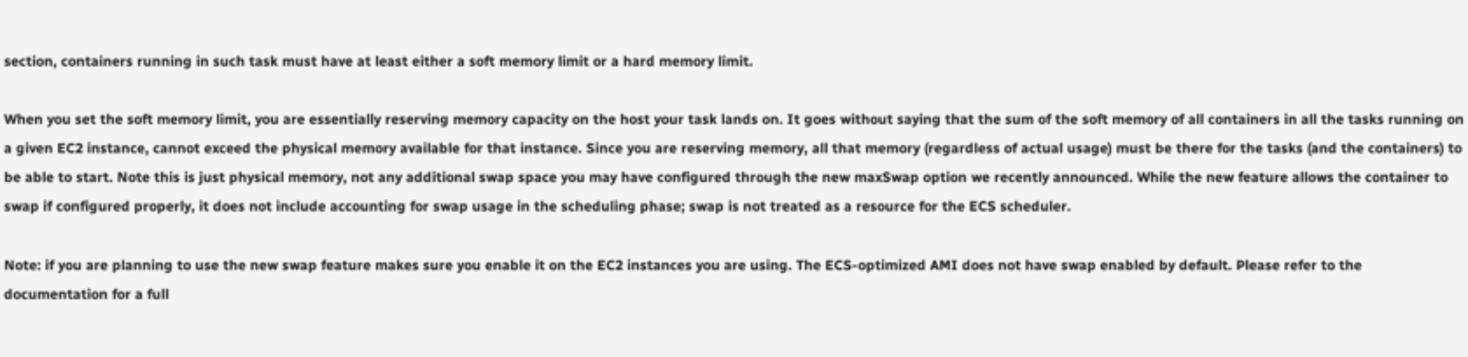section, containers running in such task must have at least either a soft memory limit or a hard memory limit.

When you set the soft memory limit, you are essentially reserving memory capacity on the host your task lands on. It goes without saying that the sum of the soft memory of all containers in all the tasks running on a given EC2 instance, cannot exceed the physical memory available for that instance. Since you are reserving memory, all that memory (regardless of actual usage) must be there for the tasks (and the containers) to be able to start. Note this is just physical memory, not any additional swap space you may have configured through the new maxSwap option we recently announced. While the new feature allows the container to swap if configured properly, it does not include accounting for swap usage in the scheduling phase; swap is not treated as a resource for the ECS scheduler.

Note: if you are planning to use the new swap feature makes sure you enable it on the EC2 instances you are using. The ECS-optimized AMI does not have swap enabled by default. Please refer to the documentation for a full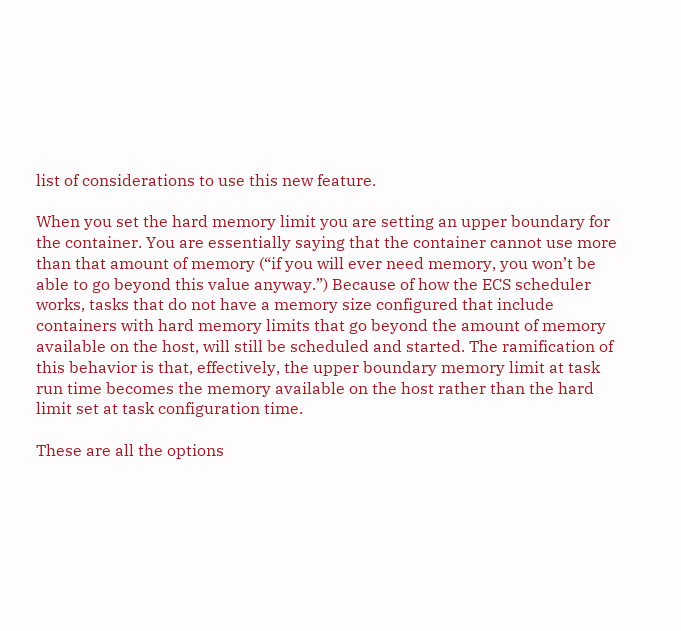list of considerations to use this new feature.

When you set the hard memory limit you are setting an upper boundary for the container. You are essentially saying that the container cannot use more than that amount of memory (“if you will ever need memory, you won’t be able to go beyond this value anyway.”) Because of how the ECS scheduler works, tasks that do not have a memory size configured that include containers with hard memory limits that go beyond the amount of memory available on the host, will still be scheduled and started. The ramification of this behavior is that, effectively, the upper boundary memory limit at task run time becomes the memory available on the host rather than the hard limit set at task configuration time.

These are all the options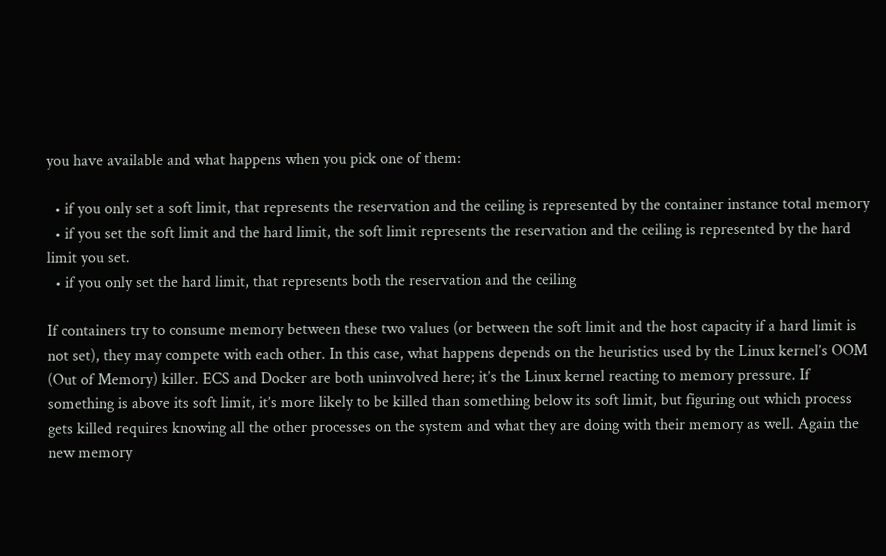you have available and what happens when you pick one of them:

  • if you only set a soft limit, that represents the reservation and the ceiling is represented by the container instance total memory
  • if you set the soft limit and the hard limit, the soft limit represents the reservation and the ceiling is represented by the hard limit you set.
  • if you only set the hard limit, that represents both the reservation and the ceiling

If containers try to consume memory between these two values (or between the soft limit and the host capacity if a hard limit is not set), they may compete with each other. In this case, what happens depends on the heuristics used by the Linux kernel’s OOM (Out of Memory) killer. ECS and Docker are both uninvolved here; it’s the Linux kernel reacting to memory pressure. If something is above its soft limit, it’s more likely to be killed than something below its soft limit, but figuring out which process gets killed requires knowing all the other processes on the system and what they are doing with their memory as well. Again the new memory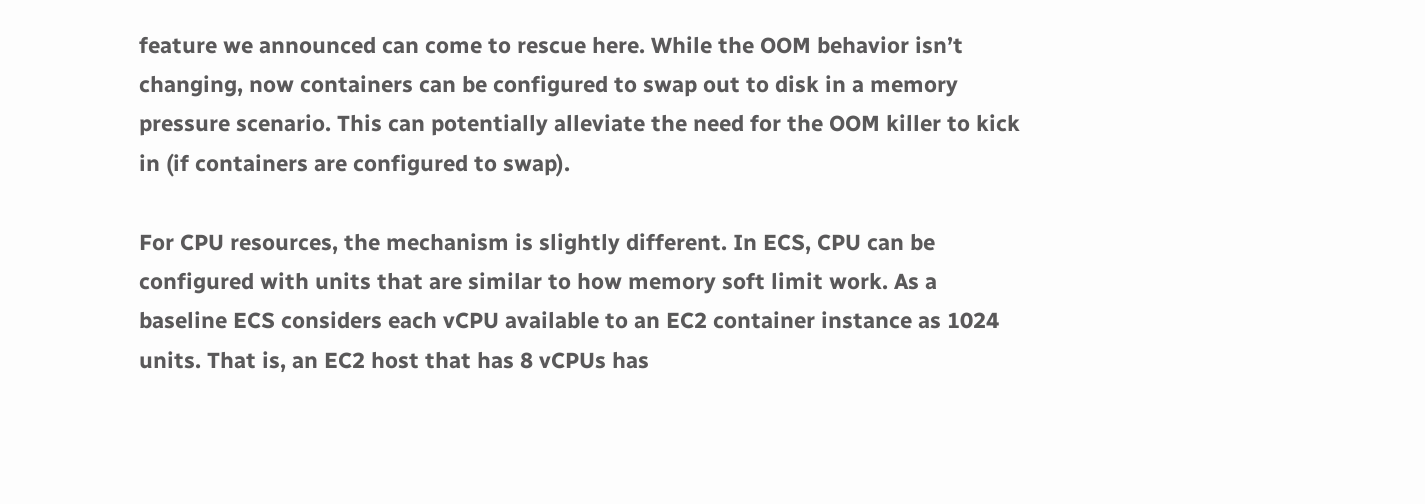feature we announced can come to rescue here. While the OOM behavior isn’t changing, now containers can be configured to swap out to disk in a memory pressure scenario. This can potentially alleviate the need for the OOM killer to kick in (if containers are configured to swap).

For CPU resources, the mechanism is slightly different. In ECS, CPU can be configured with units that are similar to how memory soft limit work. As a baseline ECS considers each vCPU available to an EC2 container instance as 1024 units. That is, an EC2 host that has 8 vCPUs has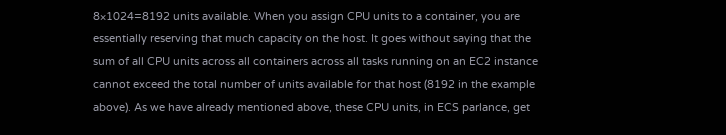8×1024=8192 units available. When you assign CPU units to a container, you are essentially reserving that much capacity on the host. It goes without saying that the sum of all CPU units across all containers across all tasks running on an EC2 instance cannot exceed the total number of units available for that host (8192 in the example above). As we have already mentioned above, these CPU units, in ECS parlance, get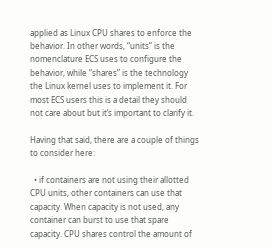applied as Linux CPU shares to enforce the behavior. In other words, “units” is the nomenclature ECS uses to configure the behavior, while “shares” is the technology the Linux kernel uses to implement it. For most ECS users this is a detail they should not care about but it’s important to clarify it.

Having that said, there are a couple of things to consider here:

  • if containers are not using their allotted CPU units, other containers can use that capacity. When capacity is not used, any container can burst to use that spare capacity. CPU shares control the amount of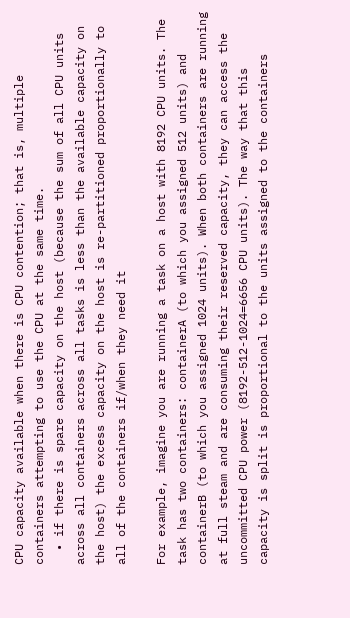CPU capacity available when there is CPU contention; that is, multiple containers attempting to use the CPU at the same time.
  • if there is spare capacity on the host (because the sum of all CPU units across all containers across all tasks is less than the available capacity on the host) the excess capacity on the host is re-partitioned proportionally to all of the containers if/when they need it

For example, imagine you are running a task on a host with 8192 CPU units. The task has two containers: containerA (to which you assigned 512 units) and containerB (to which you assigned 1024 units). When both containers are running at full steam and are consuming their reserved capacity, they can access the uncommitted CPU power (8192-512-1024=6656 CPU units). The way that this capacity is split is proportional to the units assigned to the containers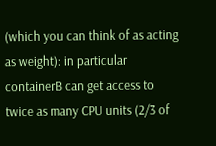(which you can think of as acting as weight): in particular containerB can get access to twice as many CPU units (2/3 of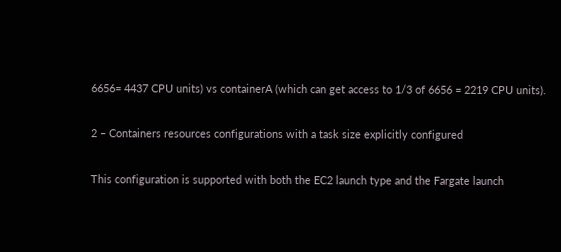6656= 4437 CPU units) vs containerA (which can get access to 1/3 of 6656 = 2219 CPU units).

2 – Containers resources configurations with a task size explicitly configured

This configuration is supported with both the EC2 launch type and the Fargate launch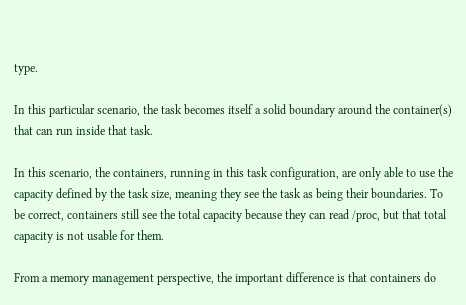type.

In this particular scenario, the task becomes itself a solid boundary around the container(s) that can run inside that task.

In this scenario, the containers, running in this task configuration, are only able to use the capacity defined by the task size, meaning they see the task as being their boundaries. To be correct, containers still see the total capacity because they can read /proc, but that total capacity is not usable for them.

From a memory management perspective, the important difference is that containers do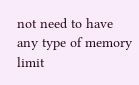not need to have any type of memory limit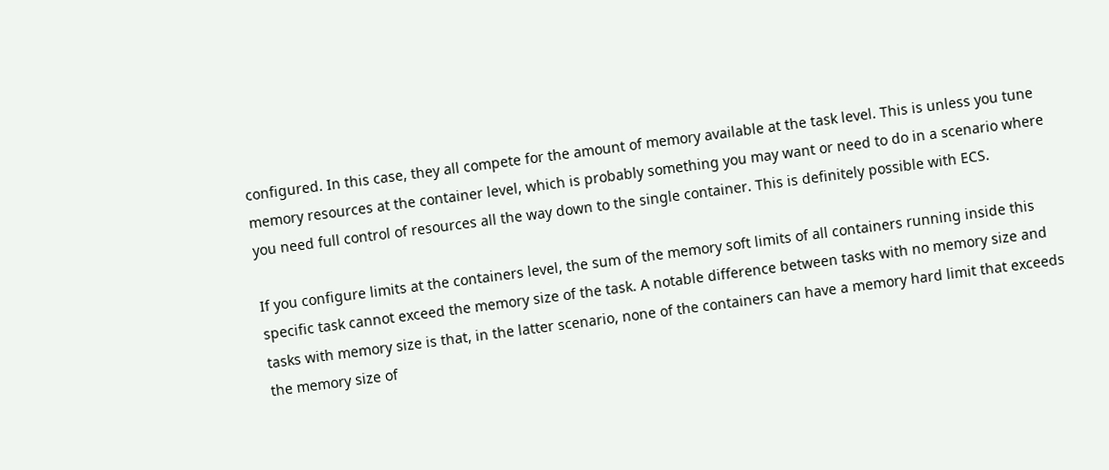configured. In this case, they all compete for the amount of memory available at the task level. This is unless you tune memory resources at the container level, which is probably something you may want or need to do in a scenario where you need full control of resources all the way down to the single container. This is definitely possible with ECS.

If you configure limits at the containers level, the sum of the memory soft limits of all containers running inside this specific task cannot exceed the memory size of the task. A notable difference between tasks with no memory size and tasks with memory size is that, in the latter scenario, none of the containers can have a memory hard limit that exceeds the memory size of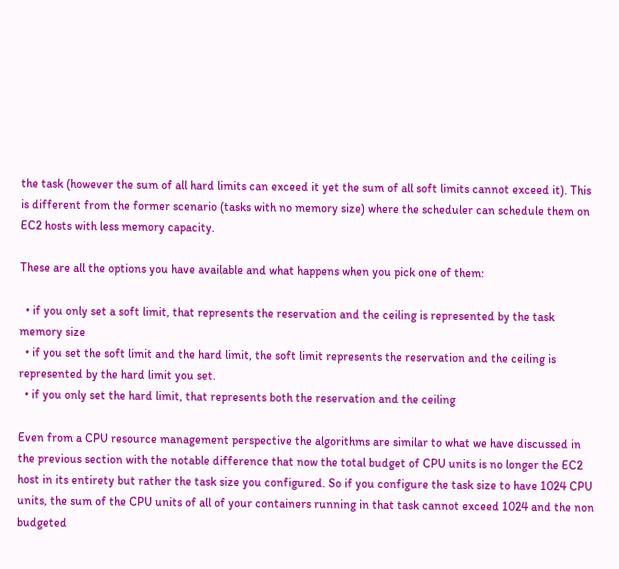the task (however the sum of all hard limits can exceed it yet the sum of all soft limits cannot exceed it). This is different from the former scenario (tasks with no memory size) where the scheduler can schedule them on EC2 hosts with less memory capacity.

These are all the options you have available and what happens when you pick one of them:

  • if you only set a soft limit, that represents the reservation and the ceiling is represented by the task memory size
  • if you set the soft limit and the hard limit, the soft limit represents the reservation and the ceiling is represented by the hard limit you set.
  • if you only set the hard limit, that represents both the reservation and the ceiling

Even from a CPU resource management perspective the algorithms are similar to what we have discussed in the previous section with the notable difference that now the total budget of CPU units is no longer the EC2 host in its entirety but rather the task size you configured. So if you configure the task size to have 1024 CPU units, the sum of the CPU units of all of your containers running in that task cannot exceed 1024 and the non budgeted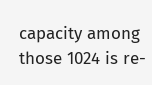capacity among those 1024 is re-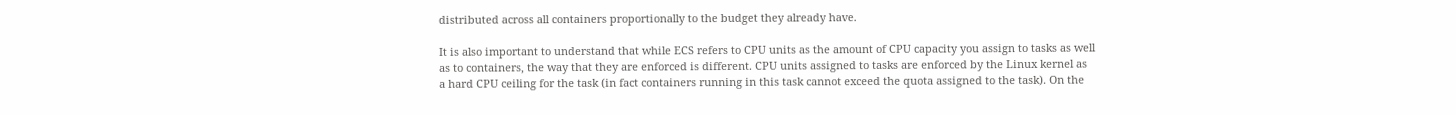distributed across all containers proportionally to the budget they already have.

It is also important to understand that while ECS refers to CPU units as the amount of CPU capacity you assign to tasks as well as to containers, the way that they are enforced is different. CPU units assigned to tasks are enforced by the Linux kernel as a hard CPU ceiling for the task (in fact containers running in this task cannot exceed the quota assigned to the task). On the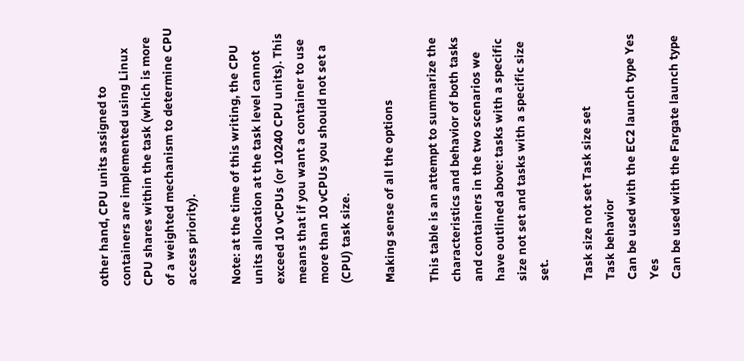other hand, CPU units assigned to containers are implemented using Linux CPU shares within the task (which is more of a weighted mechanism to determine CPU access priority).

Note: at the time of this writing, the CPU units allocation at the task level cannot exceed 10 vCPUs (or 10240 CPU units). This means that if you want a container to use more than 10 vCPUs you should not set a (CPU) task size.

Making sense of all the options

This table is an attempt to summarize the characteristics and behavior of both tasks and containers in the two scenarios we have outlined above: tasks with a specific size not set and tasks with a specific size set.

Task size not set Task size set
Task behavior
Can be used with the EC2 launch type Yes Yes
Can be used with the Fargate launch type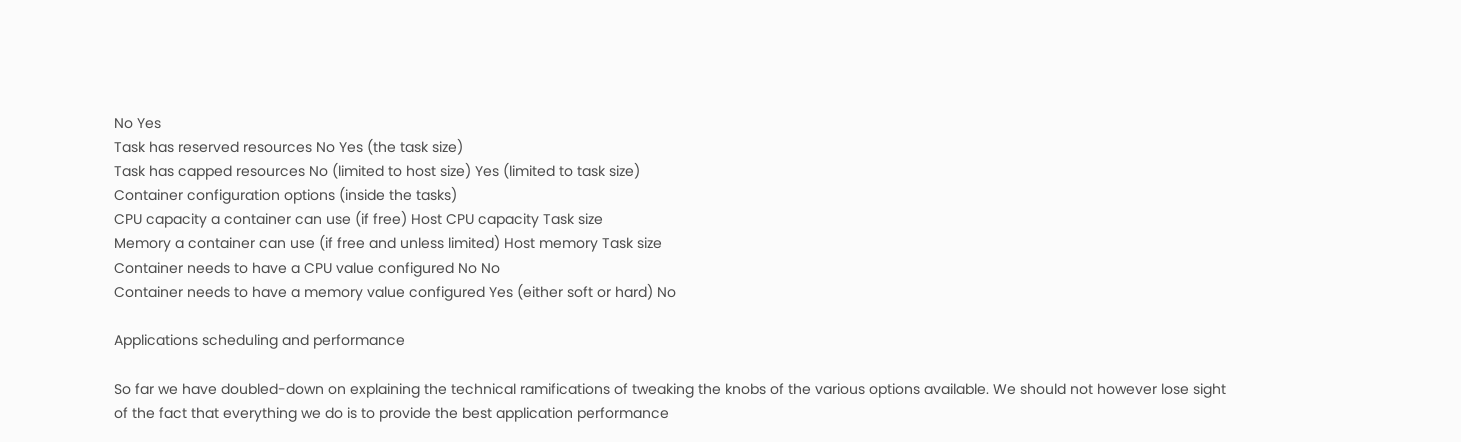No Yes
Task has reserved resources No Yes (the task size)
Task has capped resources No (limited to host size) Yes (limited to task size)
Container configuration options (inside the tasks)
CPU capacity a container can use (if free) Host CPU capacity Task size
Memory a container can use (if free and unless limited) Host memory Task size
Container needs to have a CPU value configured No No
Container needs to have a memory value configured Yes (either soft or hard) No

Applications scheduling and performance

So far we have doubled-down on explaining the technical ramifications of tweaking the knobs of the various options available. We should not however lose sight of the fact that everything we do is to provide the best application performance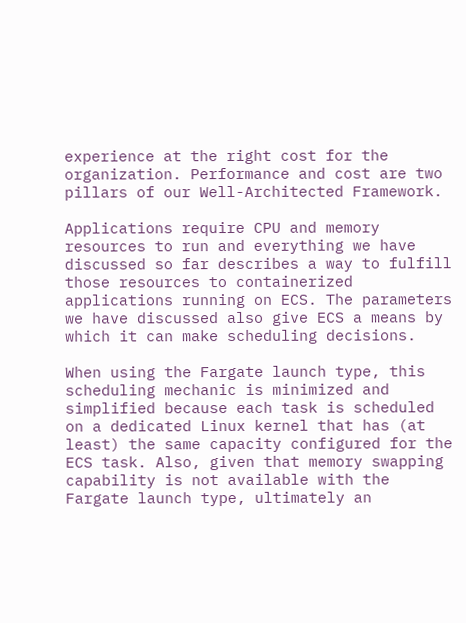experience at the right cost for the organization. Performance and cost are two pillars of our Well-Architected Framework.

Applications require CPU and memory resources to run and everything we have discussed so far describes a way to fulfill those resources to containerized applications running on ECS. The parameters we have discussed also give ECS a means by which it can make scheduling decisions.

When using the Fargate launch type, this scheduling mechanic is minimized and simplified because each task is scheduled on a dedicated Linux kernel that has (at least) the same capacity configured for the ECS task. Also, given that memory swapping capability is not available with the Fargate launch type, ultimately an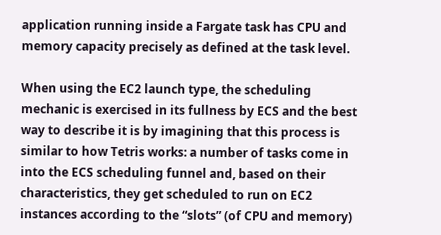application running inside a Fargate task has CPU and memory capacity precisely as defined at the task level.

When using the EC2 launch type, the scheduling mechanic is exercised in its fullness by ECS and the best way to describe it is by imagining that this process is similar to how Tetris works: a number of tasks come in into the ECS scheduling funnel and, based on their characteristics, they get scheduled to run on EC2 instances according to the “slots” (of CPU and memory)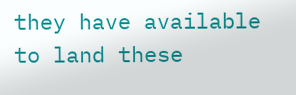they have available to land these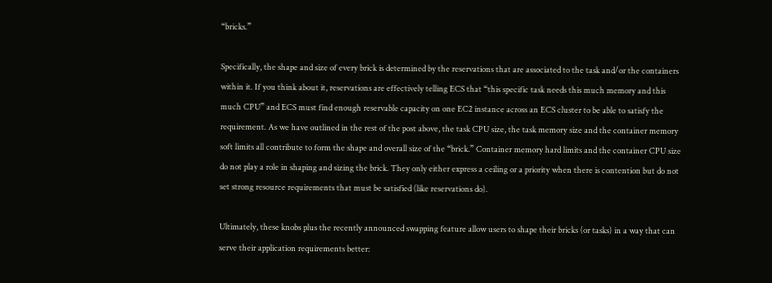“bricks.”

Specifically, the shape and size of every brick is determined by the reservations that are associated to the task and/or the containers within it. If you think about it, reservations are effectively telling ECS that “this specific task needs this much memory and this much CPU” and ECS must find enough reservable capacity on one EC2 instance across an ECS cluster to be able to satisfy the requirement. As we have outlined in the rest of the post above, the task CPU size, the task memory size and the container memory soft limits all contribute to form the shape and overall size of the “brick.” Container memory hard limits and the container CPU size do not play a role in shaping and sizing the brick. They only either express a ceiling or a priority when there is contention but do not set strong resource requirements that must be satisfied (like reservations do).

Ultimately, these knobs plus the recently announced swapping feature allow users to shape their bricks (or tasks) in a way that can serve their application requirements better: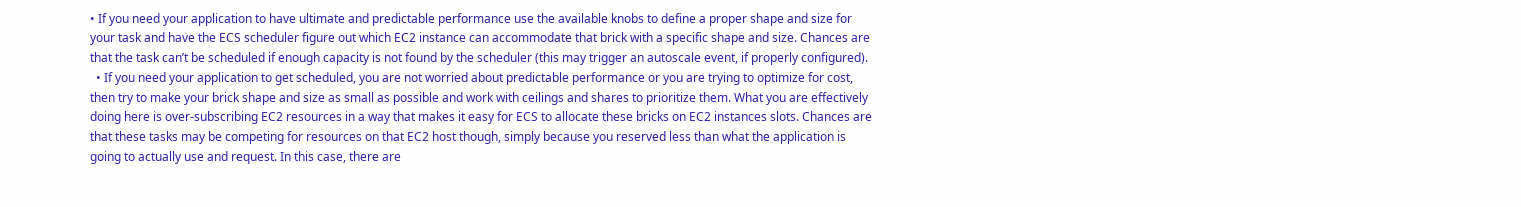• If you need your application to have ultimate and predictable performance use the available knobs to define a proper shape and size for your task and have the ECS scheduler figure out which EC2 instance can accommodate that brick with a specific shape and size. Chances are that the task can’t be scheduled if enough capacity is not found by the scheduler (this may trigger an autoscale event, if properly configured).
  • If you need your application to get scheduled, you are not worried about predictable performance or you are trying to optimize for cost, then try to make your brick shape and size as small as possible and work with ceilings and shares to prioritize them. What you are effectively doing here is over-subscribing EC2 resources in a way that makes it easy for ECS to allocate these bricks on EC2 instances slots. Chances are that these tasks may be competing for resources on that EC2 host though, simply because you reserved less than what the application is going to actually use and request. In this case, there are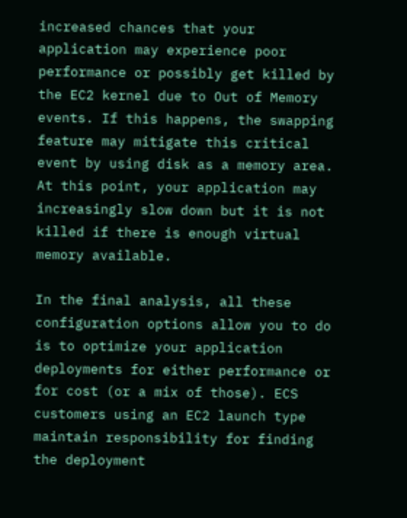increased chances that your application may experience poor performance or possibly get killed by the EC2 kernel due to Out of Memory events. If this happens, the swapping feature may mitigate this critical event by using disk as a memory area. At this point, your application may increasingly slow down but it is not killed if there is enough virtual memory available.

In the final analysis, all these configuration options allow you to do is to optimize your application deployments for either performance or for cost (or a mix of those). ECS customers using an EC2 launch type maintain responsibility for finding the deployment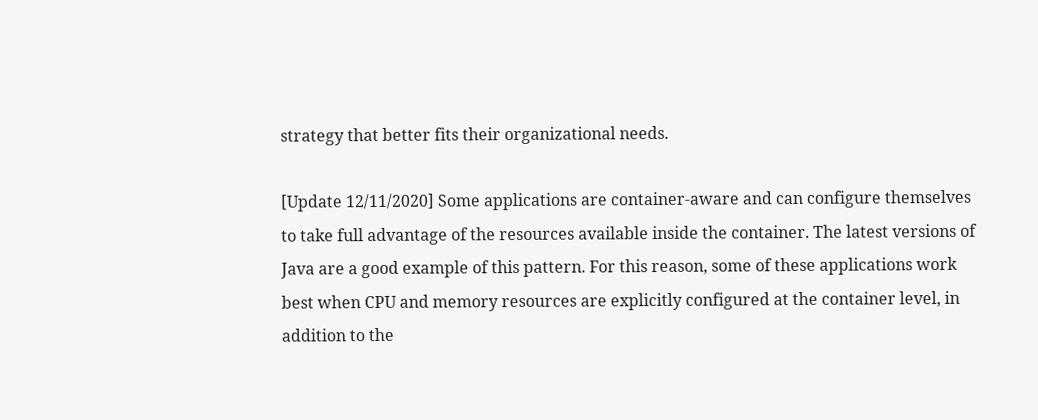strategy that better fits their organizational needs.

[Update 12/11/2020] Some applications are container-aware and can configure themselves to take full advantage of the resources available inside the container. The latest versions of Java are a good example of this pattern. For this reason, some of these applications work best when CPU and memory resources are explicitly configured at the container level, in addition to the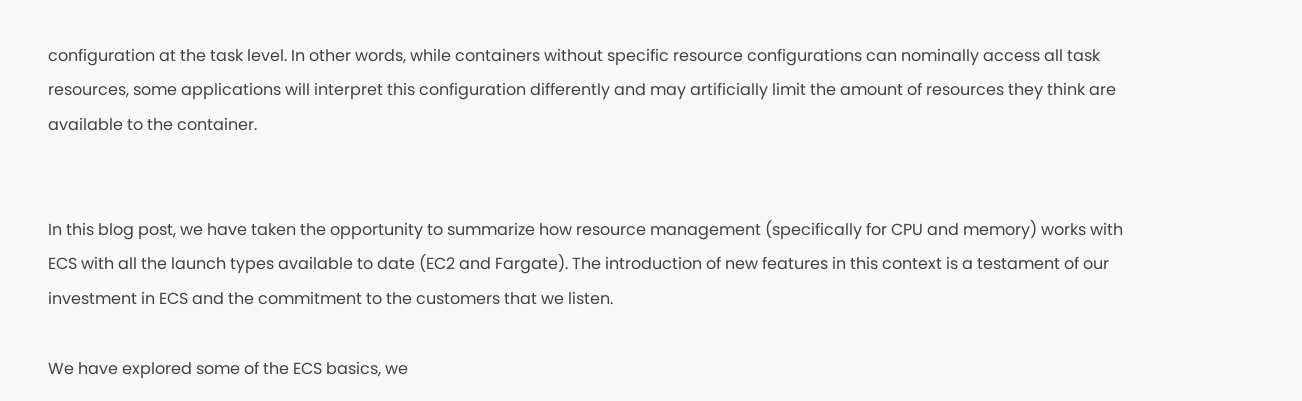configuration at the task level. In other words, while containers without specific resource configurations can nominally access all task resources, some applications will interpret this configuration differently and may artificially limit the amount of resources they think are available to the container.


In this blog post, we have taken the opportunity to summarize how resource management (specifically for CPU and memory) works with ECS with all the launch types available to date (EC2 and Fargate). The introduction of new features in this context is a testament of our investment in ECS and the commitment to the customers that we listen.

We have explored some of the ECS basics, we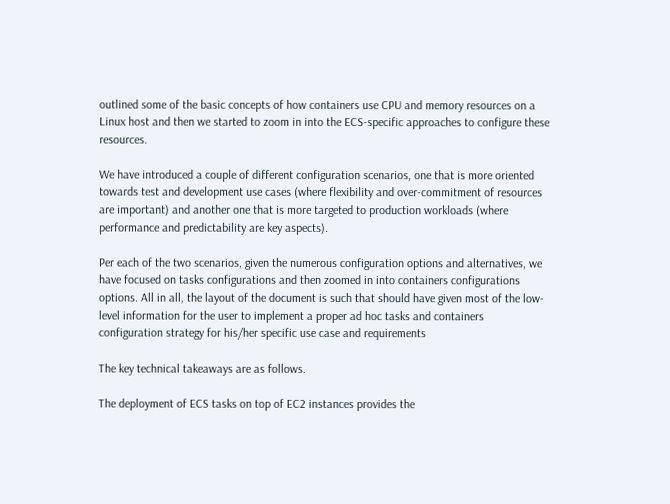outlined some of the basic concepts of how containers use CPU and memory resources on a Linux host and then we started to zoom in into the ECS-specific approaches to configure these resources.

We have introduced a couple of different configuration scenarios, one that is more oriented towards test and development use cases (where flexibility and over-commitment of resources are important) and another one that is more targeted to production workloads (where performance and predictability are key aspects).

Per each of the two scenarios, given the numerous configuration options and alternatives, we have focused on tasks configurations and then zoomed in into containers configurations options. All in all, the layout of the document is such that should have given most of the low-level information for the user to implement a proper ad hoc tasks and containers configuration strategy for his/her specific use case and requirements

The key technical takeaways are as follows.

The deployment of ECS tasks on top of EC2 instances provides the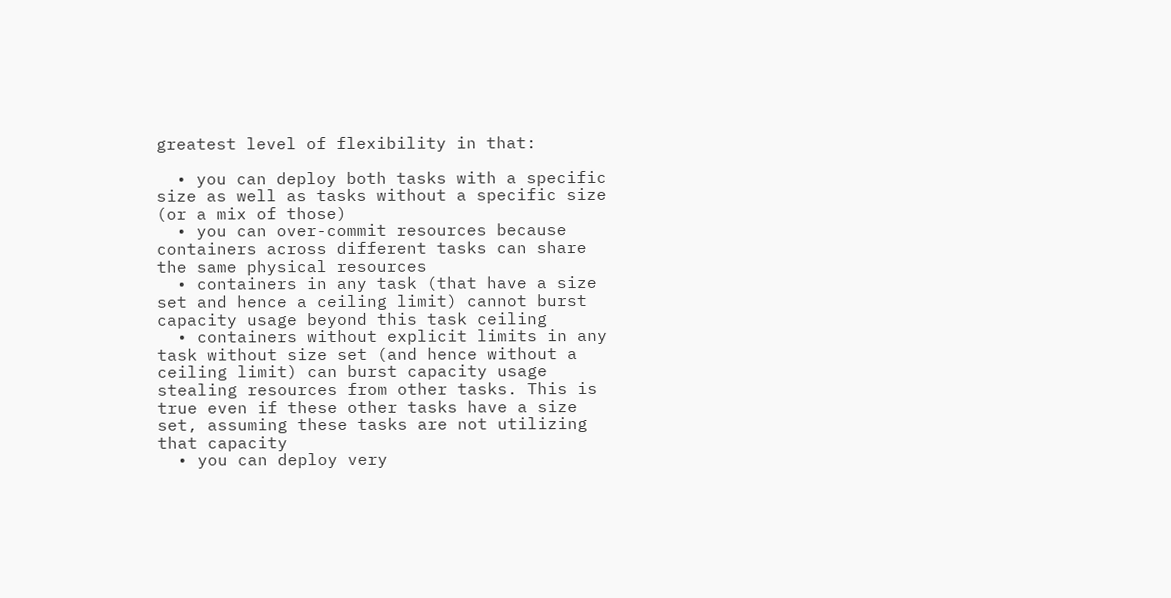greatest level of flexibility in that:

  • you can deploy both tasks with a specific size as well as tasks without a specific size (or a mix of those)
  • you can over-commit resources because containers across different tasks can share the same physical resources
  • containers in any task (that have a size set and hence a ceiling limit) cannot burst capacity usage beyond this task ceiling
  • containers without explicit limits in any task without size set (and hence without a ceiling limit) can burst capacity usage stealing resources from other tasks. This is true even if these other tasks have a size set, assuming these tasks are not utilizing that capacity
  • you can deploy very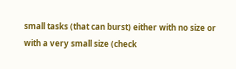small tasks (that can burst) either with no size or with a very small size (check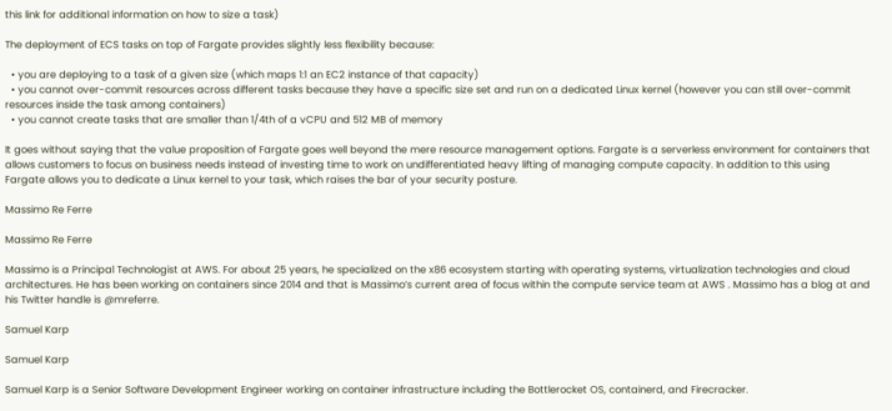this link for additional information on how to size a task)

The deployment of ECS tasks on top of Fargate provides slightly less flexibility because:

  • you are deploying to a task of a given size (which maps 1:1 an EC2 instance of that capacity)
  • you cannot over-commit resources across different tasks because they have a specific size set and run on a dedicated Linux kernel (however you can still over-commit resources inside the task among containers)
  • you cannot create tasks that are smaller than 1/4th of a vCPU and 512 MB of memory

It goes without saying that the value proposition of Fargate goes well beyond the mere resource management options. Fargate is a serverless environment for containers that allows customers to focus on business needs instead of investing time to work on undifferentiated heavy lifting of managing compute capacity. In addition to this using Fargate allows you to dedicate a Linux kernel to your task, which raises the bar of your security posture.

Massimo Re Ferre

Massimo Re Ferre

Massimo is a Principal Technologist at AWS. For about 25 years, he specialized on the x86 ecosystem starting with operating systems, virtualization technologies and cloud architectures. He has been working on containers since 2014 and that is Massimo’s current area of focus within the compute service team at AWS . Massimo has a blog at and his Twitter handle is @mreferre.

Samuel Karp

Samuel Karp

Samuel Karp is a Senior Software Development Engineer working on container infrastructure including the Bottlerocket OS, containerd, and Firecracker.